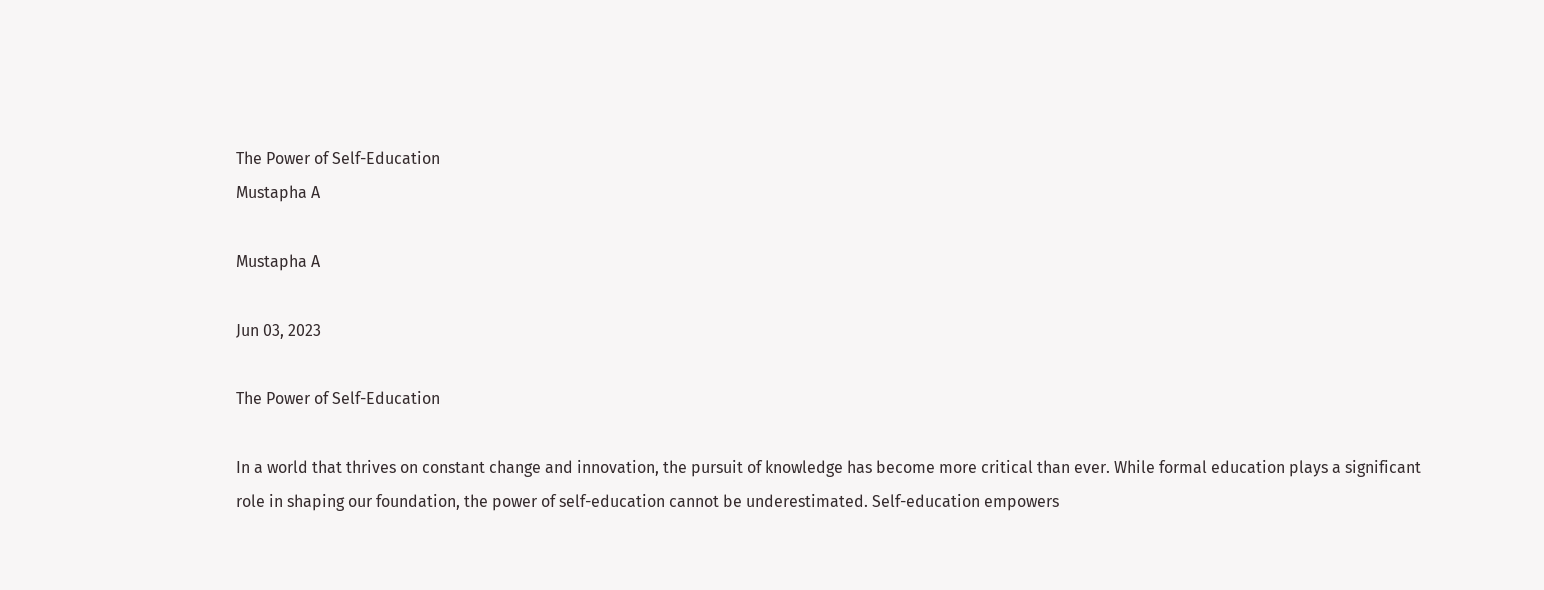The Power of Self-Education
Mustapha A

Mustapha A

Jun 03, 2023

The Power of Self-Education

In a world that thrives on constant change and innovation, the pursuit of knowledge has become more critical than ever. While formal education plays a significant role in shaping our foundation, the power of self-education cannot be underestimated. Self-education empowers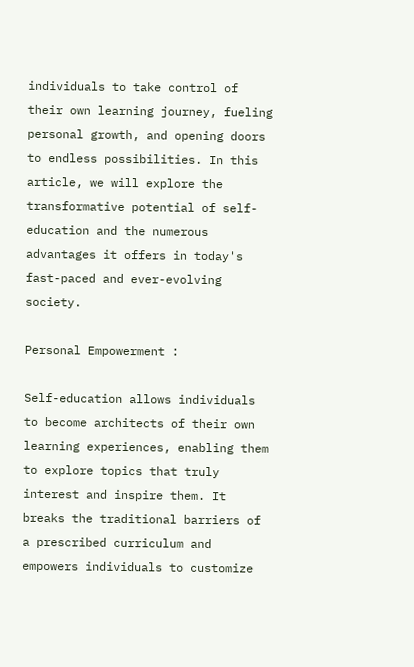individuals to take control of their own learning journey, fueling personal growth, and opening doors to endless possibilities. In this article, we will explore the transformative potential of self-education and the numerous advantages it offers in today's fast-paced and ever-evolving society.

Personal Empowerment :

Self-education allows individuals to become architects of their own learning experiences, enabling them to explore topics that truly interest and inspire them. It breaks the traditional barriers of a prescribed curriculum and empowers individuals to customize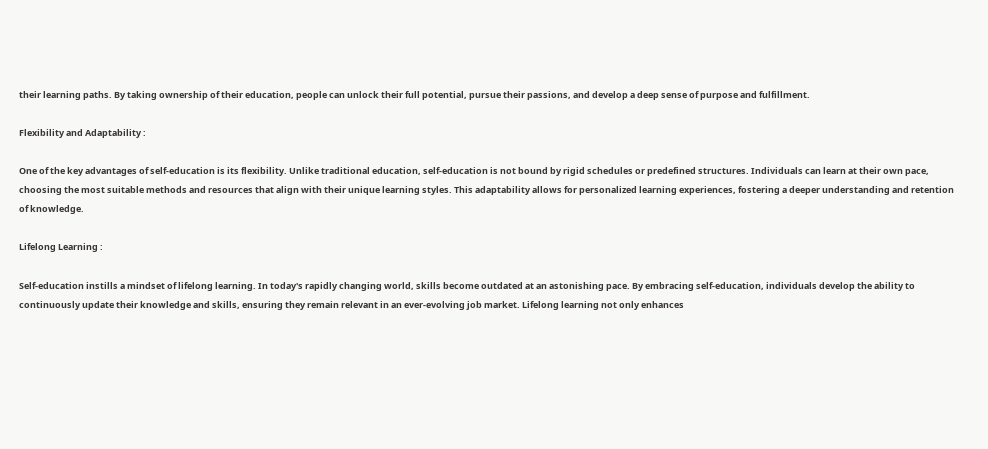their learning paths. By taking ownership of their education, people can unlock their full potential, pursue their passions, and develop a deep sense of purpose and fulfillment.

Flexibility and Adaptability :

One of the key advantages of self-education is its flexibility. Unlike traditional education, self-education is not bound by rigid schedules or predefined structures. Individuals can learn at their own pace, choosing the most suitable methods and resources that align with their unique learning styles. This adaptability allows for personalized learning experiences, fostering a deeper understanding and retention of knowledge.

Lifelong Learning :

Self-education instills a mindset of lifelong learning. In today's rapidly changing world, skills become outdated at an astonishing pace. By embracing self-education, individuals develop the ability to continuously update their knowledge and skills, ensuring they remain relevant in an ever-evolving job market. Lifelong learning not only enhances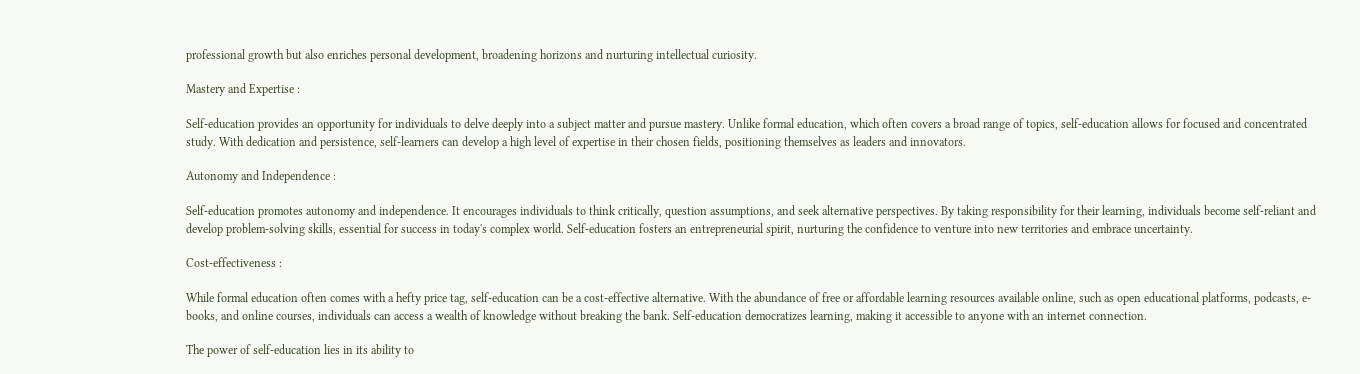professional growth but also enriches personal development, broadening horizons and nurturing intellectual curiosity.

Mastery and Expertise :

Self-education provides an opportunity for individuals to delve deeply into a subject matter and pursue mastery. Unlike formal education, which often covers a broad range of topics, self-education allows for focused and concentrated study. With dedication and persistence, self-learners can develop a high level of expertise in their chosen fields, positioning themselves as leaders and innovators.

Autonomy and Independence :

Self-education promotes autonomy and independence. It encourages individuals to think critically, question assumptions, and seek alternative perspectives. By taking responsibility for their learning, individuals become self-reliant and develop problem-solving skills, essential for success in today's complex world. Self-education fosters an entrepreneurial spirit, nurturing the confidence to venture into new territories and embrace uncertainty.

Cost-effectiveness :

While formal education often comes with a hefty price tag, self-education can be a cost-effective alternative. With the abundance of free or affordable learning resources available online, such as open educational platforms, podcasts, e-books, and online courses, individuals can access a wealth of knowledge without breaking the bank. Self-education democratizes learning, making it accessible to anyone with an internet connection.

The power of self-education lies in its ability to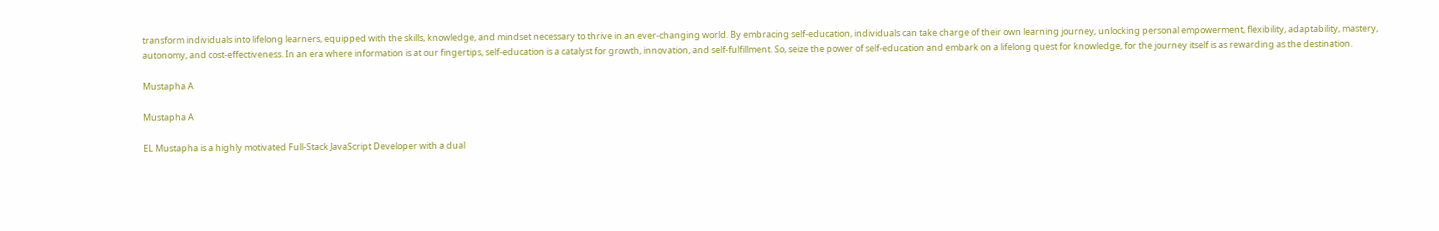transform individuals into lifelong learners, equipped with the skills, knowledge, and mindset necessary to thrive in an ever-changing world. By embracing self-education, individuals can take charge of their own learning journey, unlocking personal empowerment, flexibility, adaptability, mastery, autonomy, and cost-effectiveness. In an era where information is at our fingertips, self-education is a catalyst for growth, innovation, and self-fulfillment. So, seize the power of self-education and embark on a lifelong quest for knowledge, for the journey itself is as rewarding as the destination.

Mustapha A

Mustapha A

EL Mustapha is a highly motivated Full-Stack JavaScript Developer with a dual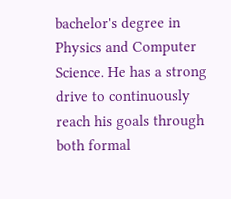bachelor's degree in Physics and Computer Science. He has a strong drive to continuously reach his goals through both formal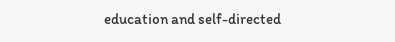education and self-directed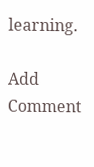learning.

Add Comment